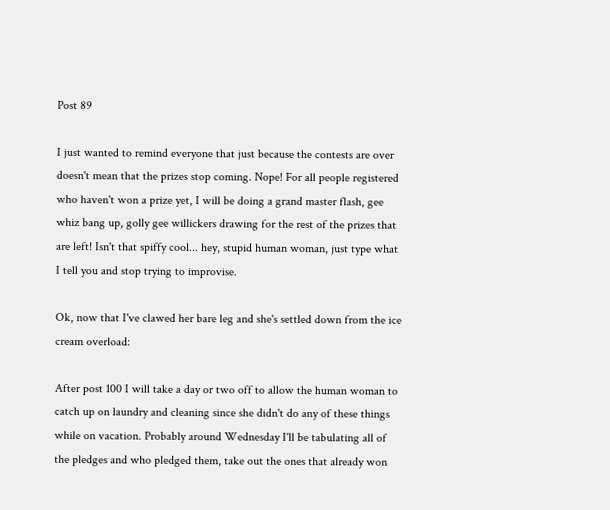Post 89

I just wanted to remind everyone that just because the contests are over doesn't mean that the prizes stop coming. Nope! For all people registered who haven't won a prize yet, I will be doing a grand master flash, gee whiz bang up, golly gee willickers drawing for the rest of the prizes that are left! Isn't that spiffy cool... hey, stupid human woman, just type what I tell you and stop trying to improvise.

Ok, now that I've clawed her bare leg and she's settled down from the ice cream overload:

After post 100 I will take a day or two off to allow the human woman to catch up on laundry and cleaning since she didn't do any of these things while on vacation. Probably around Wednesday I'll be tabulating all of the pledges and who pledged them, take out the ones that already won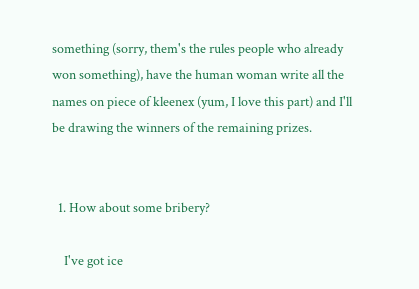something (sorry, them's the rules people who already won something), have the human woman write all the names on piece of kleenex (yum, I love this part) and I'll be drawing the winners of the remaining prizes.


  1. How about some bribery?

    I've got ice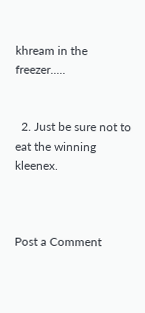khream in the freezer.....


  2. Just be sure not to eat the winning kleenex.



Post a Comment